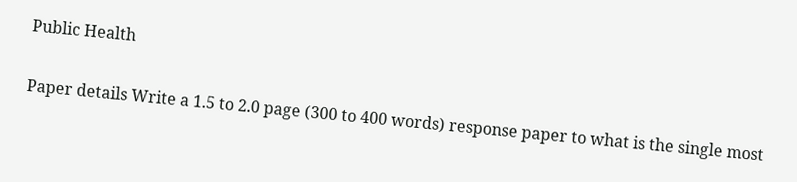Public Health

Paper details Write a 1.5 to 2.0 page (300 to 400 words) response paper to what is the single most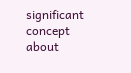significant concept about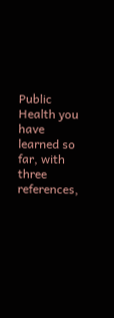Public Health you have learned so far, with three references,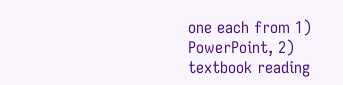one each from 1) PowerPoint, 2) textbook reading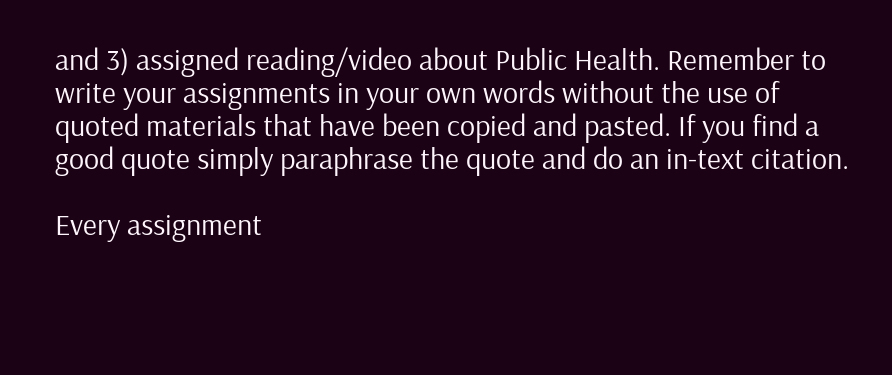and 3) assigned reading/video about Public Health. Remember to write your assignments in your own words without the use of quoted materials that have been copied and pasted. If you find a good quote simply paraphrase the quote and do an in-text citation.

Every assignment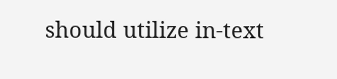should utilize in-text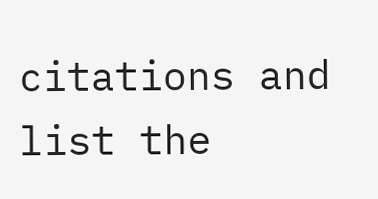citations and list the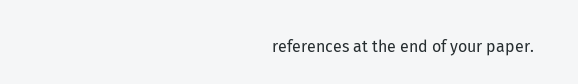references at the end of your paper.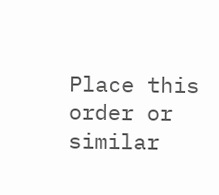Place this order or similar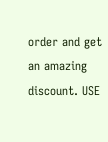order and get an amazing discount. USE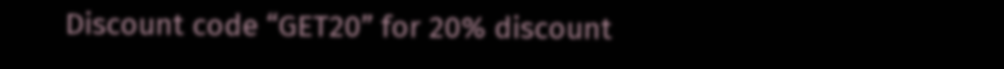Discount code “GET20” for 20% discount